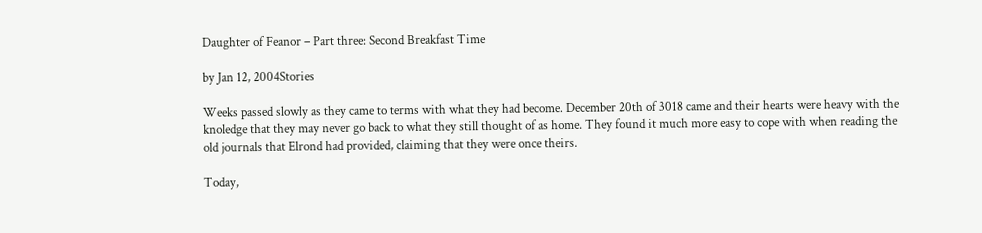Daughter of Feanor – Part three: Second Breakfast Time

by Jan 12, 2004Stories

Weeks passed slowly as they came to terms with what they had become. December 20th of 3018 came and their hearts were heavy with the knoledge that they may never go back to what they still thought of as home. They found it much more easy to cope with when reading the old journals that Elrond had provided, claiming that they were once theirs.

Today,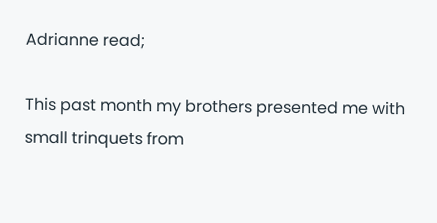Adrianne read;

This past month my brothers presented me with small trinquets from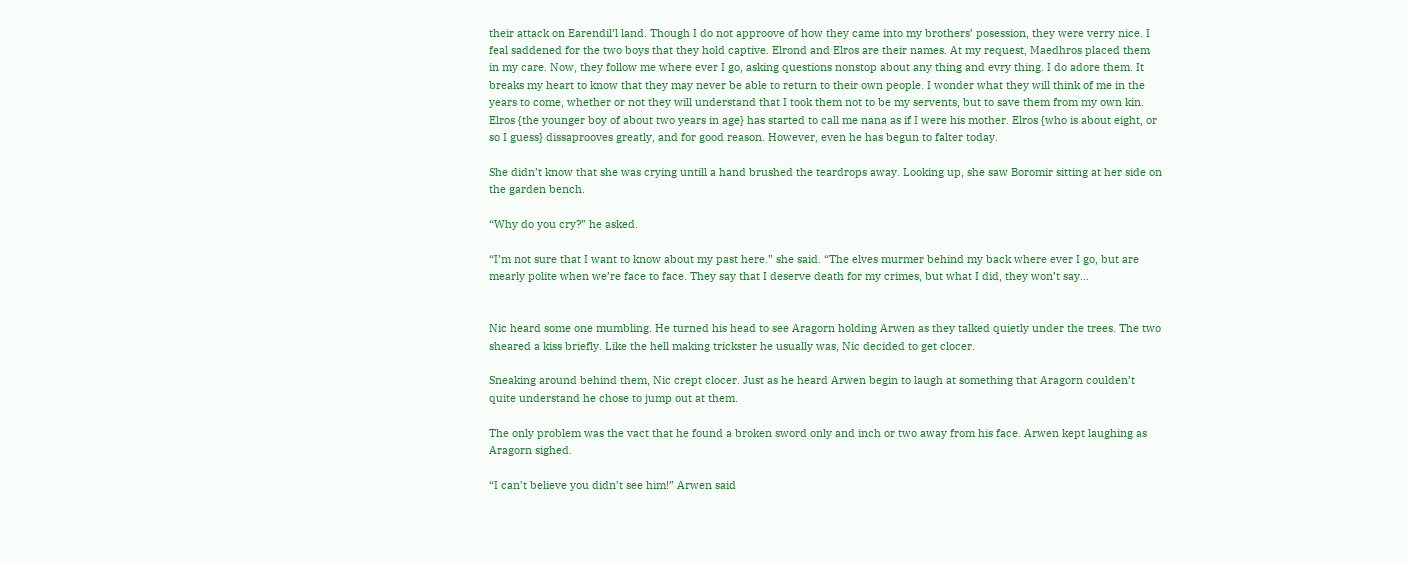their attack on Earendil’l land. Though I do not approove of how they came into my brothers’ posession, they were verry nice. I feal saddened for the two boys that they hold captive. Elrond and Elros are their names. At my request, Maedhros placed them in my care. Now, they follow me where ever I go, asking questions nonstop about any thing and evry thing. I do adore them. It breaks my heart to know that they may never be able to return to their own people. I wonder what they will think of me in the years to come, whether or not they will understand that I took them not to be my servents, but to save them from my own kin. Elros {the younger boy of about two years in age} has started to call me nana as if I were his mother. Elros {who is about eight, or so I guess} dissaprooves greatly, and for good reason. However, even he has begun to falter today.

She didn’t know that she was crying untill a hand brushed the teardrops away. Looking up, she saw Boromir sitting at her side on the garden bench.

“Why do you cry?” he asked.

“I’m not sure that I want to know about my past here.” she said. “The elves murmer behind my back where ever I go, but are mearly polite when we’re face to face. They say that I deserve death for my crimes, but what I did, they won’t say…


Nic heard some one mumbling. He turned his head to see Aragorn holding Arwen as they talked quietly under the trees. The two sheared a kiss briefly. Like the hell making trickster he usually was, Nic decided to get clocer.

Sneaking around behind them, Nic crept clocer. Just as he heard Arwen begin to laugh at something that Aragorn coulden’t quite understand he chose to jump out at them.

The only problem was the vact that he found a broken sword only and inch or two away from his face. Arwen kept laughing as Aragorn sighed.

“I can’t believe you didn’t see him!” Arwen said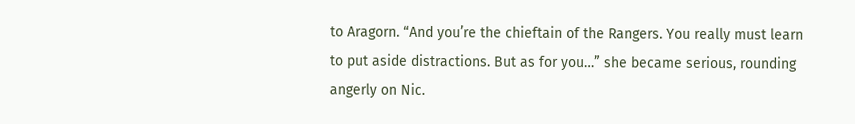to Aragorn. “And you’re the chieftain of the Rangers. You really must learn to put aside distractions. But as for you…” she became serious, rounding angerly on Nic.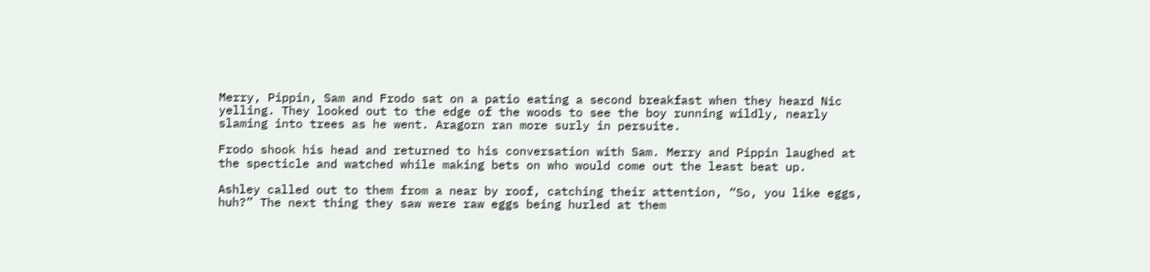Merry, Pippin, Sam and Frodo sat on a patio eating a second breakfast when they heard Nic yelling. They looked out to the edge of the woods to see the boy running wildly, nearly slaming into trees as he went. Aragorn ran more surly in persuite.

Frodo shook his head and returned to his conversation with Sam. Merry and Pippin laughed at the specticle and watched while making bets on who would come out the least beat up.

Ashley called out to them from a near by roof, catching their attention, “So, you like eggs, huh?” The next thing they saw were raw eggs being hurled at them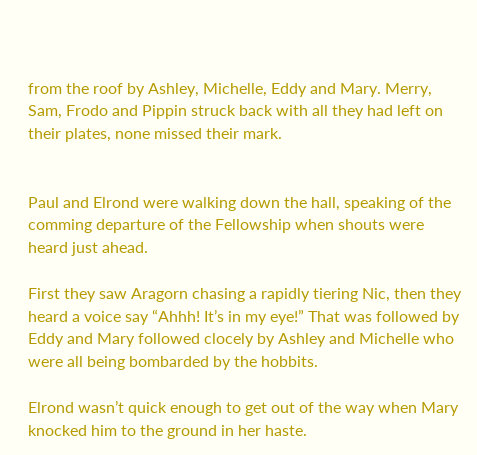from the roof by Ashley, Michelle, Eddy and Mary. Merry, Sam, Frodo and Pippin struck back with all they had left on their plates, none missed their mark.


Paul and Elrond were walking down the hall, speaking of the comming departure of the Fellowship when shouts were heard just ahead.

First they saw Aragorn chasing a rapidly tiering Nic, then they heard a voice say “Ahhh! It’s in my eye!” That was followed by Eddy and Mary followed clocely by Ashley and Michelle who were all being bombarded by the hobbits.

Elrond wasn’t quick enough to get out of the way when Mary knocked him to the ground in her haste.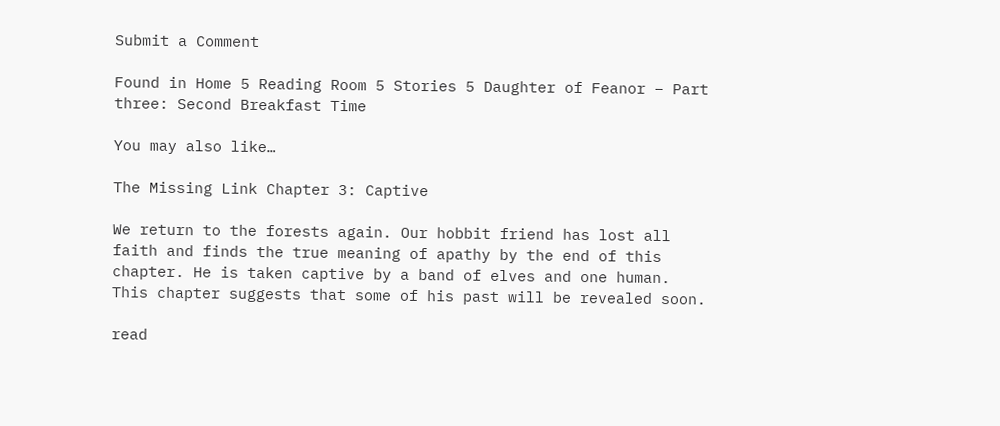Submit a Comment

Found in Home 5 Reading Room 5 Stories 5 Daughter of Feanor – Part three: Second Breakfast Time

You may also like…

The Missing Link Chapter 3: Captive

We return to the forests again. Our hobbit friend has lost all faith and finds the true meaning of apathy by the end of this chapter. He is taken captive by a band of elves and one human. This chapter suggests that some of his past will be revealed soon.

read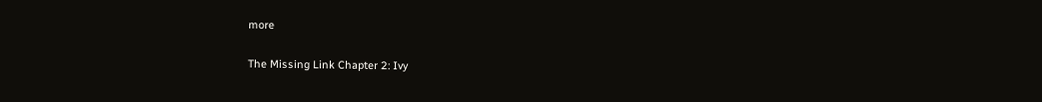more

The Missing Link Chapter 2: Ivy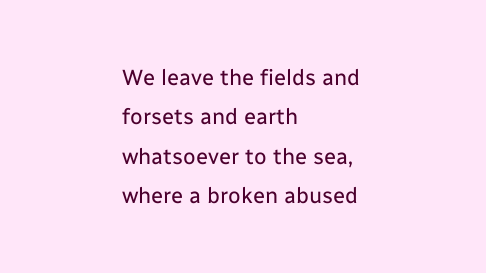We leave the fields and forsets and earth whatsoever to the sea, where a broken abused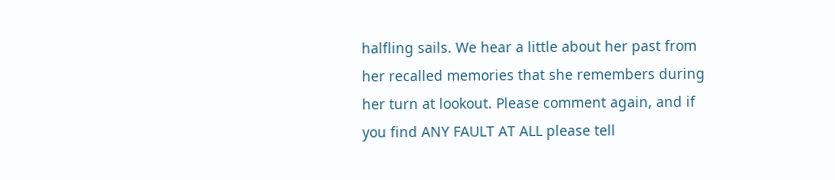halfling sails. We hear a little about her past from her recalled memories that she remembers during her turn at lookout. Please comment again, and if you find ANY FAULT AT ALL please tell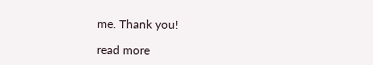me. Thank you!

read more